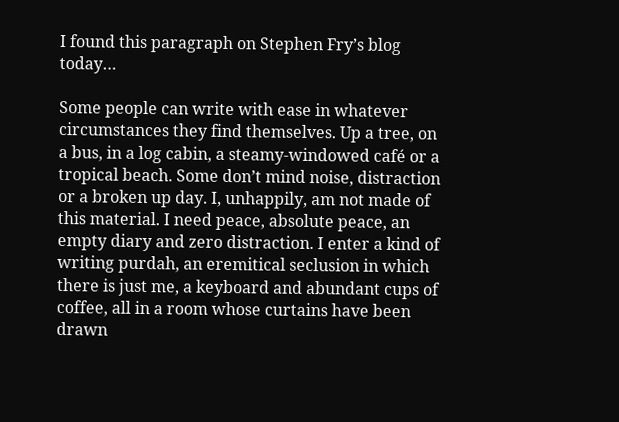I found this paragraph on Stephen Fry’s blog today…

Some people can write with ease in whatever circumstances they find themselves. Up a tree, on a bus, in a log cabin, a steamy-windowed café or a tropical beach. Some don’t mind noise, distraction or a broken up day. I, unhappily, am not made of this material. I need peace, absolute peace, an empty diary and zero distraction. I enter a kind of writing purdah, an eremitical seclusion in which there is just me, a keyboard and abundant cups of coffee, all in a room whose curtains have been drawn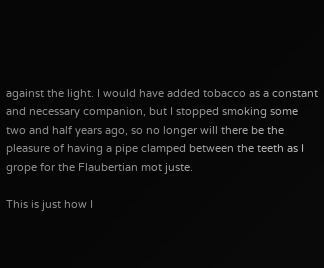against the light. I would have added tobacco as a constant and necessary companion, but I stopped smoking some two and half years ago, so no longer will there be the pleasure of having a pipe clamped between the teeth as I grope for the Flaubertian mot juste.

This is just how I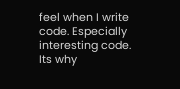feel when I write code. Especially interesting code. Its why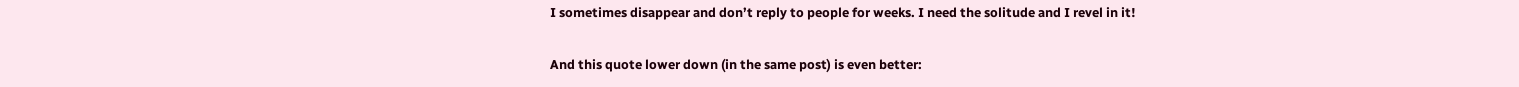I sometimes disappear and don’t reply to people for weeks. I need the solitude and I revel in it!

And this quote lower down (in the same post) is even better: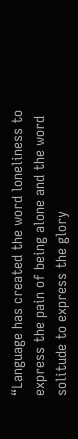“Language has created the word loneliness to express the pain of being alone and the word solitude to express the glory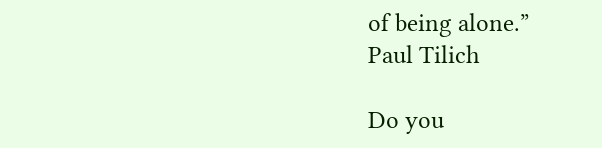of being alone.”
Paul Tilich

Do you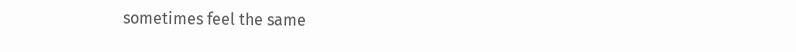sometimes feel the same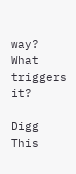way? What triggers it?

Digg This